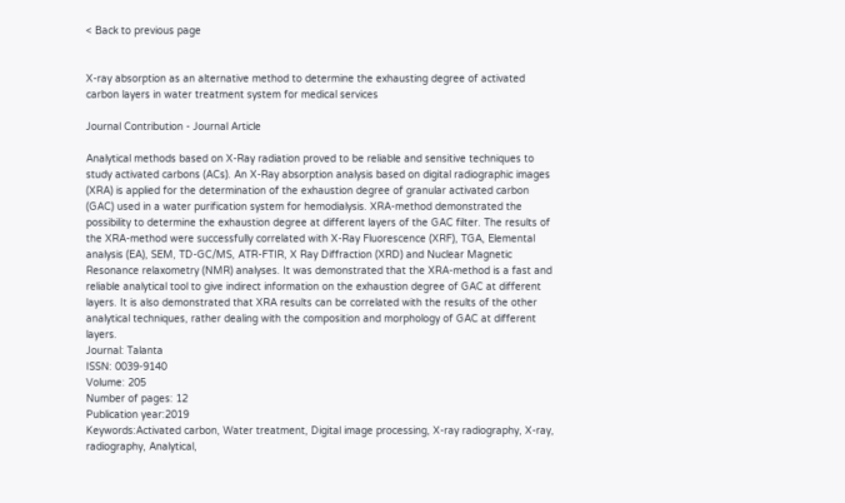< Back to previous page


X-ray absorption as an alternative method to determine the exhausting degree of activated carbon layers in water treatment system for medical services

Journal Contribution - Journal Article

Analytical methods based on X-Ray radiation proved to be reliable and sensitive techniques to study activated carbons (ACs). An X-Ray absorption analysis based on digital radiographic images (XRA) is applied for the determination of the exhaustion degree of granular activated carbon (GAC) used in a water purification system for hemodialysis. XRA-method demonstrated the possibility to determine the exhaustion degree at different layers of the GAC filter. The results of the XRA-method were successfully correlated with X-Ray Fluorescence (XRF), TGA, Elemental analysis (EA), SEM, TD-GC/MS, ATR-FTIR, X Ray Diffraction (XRD) and Nuclear Magnetic Resonance relaxometry (NMR) analyses. It was demonstrated that the XRA-method is a fast and reliable analytical tool to give indirect information on the exhaustion degree of GAC at different layers. It is also demonstrated that XRA results can be correlated with the results of the other analytical techniques, rather dealing with the composition and morphology of GAC at different layers.
Journal: Talanta
ISSN: 0039-9140
Volume: 205
Number of pages: 12
Publication year:2019
Keywords:Activated carbon, Water treatment, Digital image processing, X-ray radiography, X-ray, radiography, Analytical,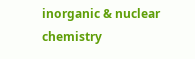inorganic & nuclear chemistry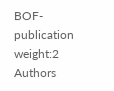BOF-publication weight:2
Authors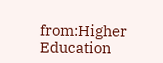from:Higher Education